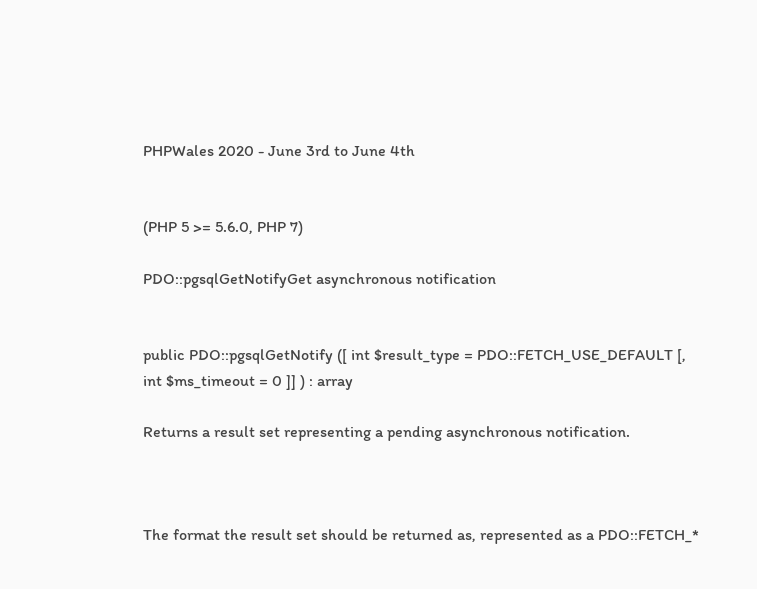PHPWales 2020 - June 3rd to June 4th


(PHP 5 >= 5.6.0, PHP 7)

PDO::pgsqlGetNotifyGet asynchronous notification


public PDO::pgsqlGetNotify ([ int $result_type = PDO::FETCH_USE_DEFAULT [, int $ms_timeout = 0 ]] ) : array

Returns a result set representing a pending asynchronous notification.



The format the result set should be returned as, represented as a PDO::FETCH_*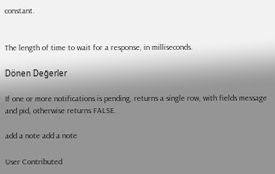constant.


The length of time to wait for a response, in milliseconds.

Dönen Değerler

If one or more notifications is pending, returns a single row, with fields message and pid, otherwise returns FALSE.

add a note add a note

User Contributed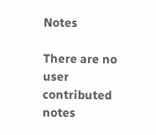Notes

There are no user contributed notes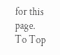for this page.
To Top